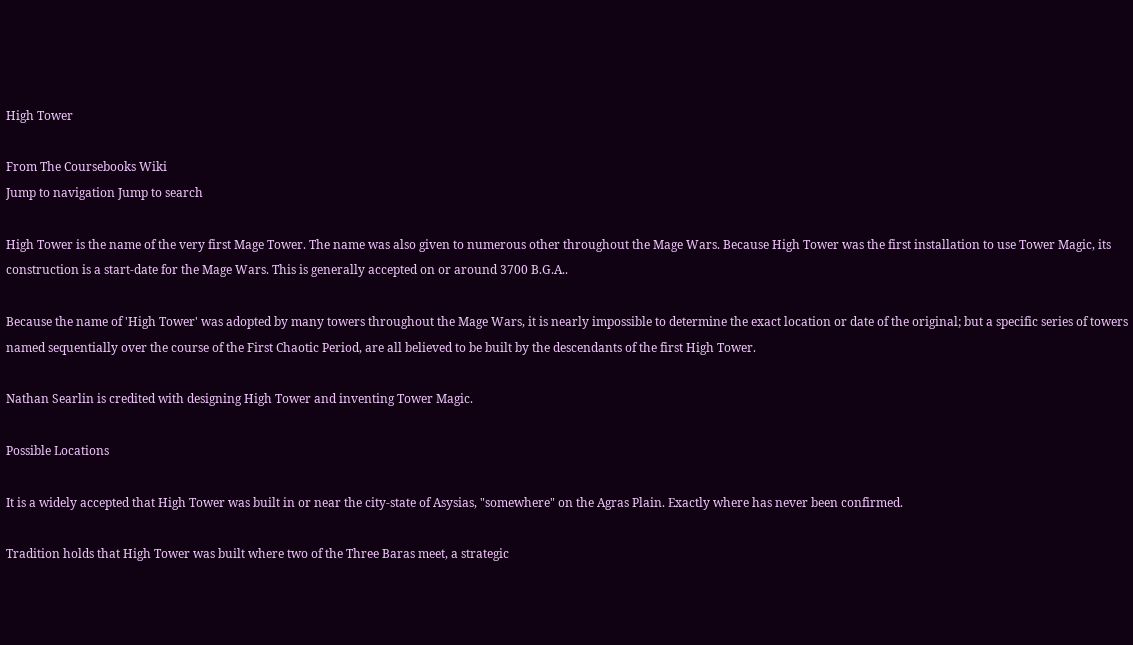High Tower

From The Coursebooks Wiki
Jump to navigation Jump to search

High Tower is the name of the very first Mage Tower. The name was also given to numerous other throughout the Mage Wars. Because High Tower was the first installation to use Tower Magic, its construction is a start-date for the Mage Wars. This is generally accepted on or around 3700 B.G.A..

Because the name of 'High Tower' was adopted by many towers throughout the Mage Wars, it is nearly impossible to determine the exact location or date of the original; but a specific series of towers named sequentially over the course of the First Chaotic Period, are all believed to be built by the descendants of the first High Tower.

Nathan Searlin is credited with designing High Tower and inventing Tower Magic.

Possible Locations

It is a widely accepted that High Tower was built in or near the city-state of Asysias, "somewhere" on the Agras Plain. Exactly where has never been confirmed.

Tradition holds that High Tower was built where two of the Three Baras meet, a strategic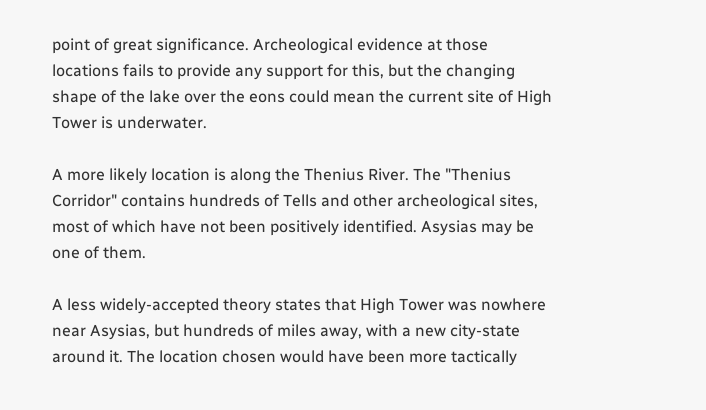point of great significance. Archeological evidence at those locations fails to provide any support for this, but the changing shape of the lake over the eons could mean the current site of High Tower is underwater.

A more likely location is along the Thenius River. The "Thenius Corridor" contains hundreds of Tells and other archeological sites, most of which have not been positively identified. Asysias may be one of them.

A less widely-accepted theory states that High Tower was nowhere near Asysias, but hundreds of miles away, with a new city-state around it. The location chosen would have been more tactically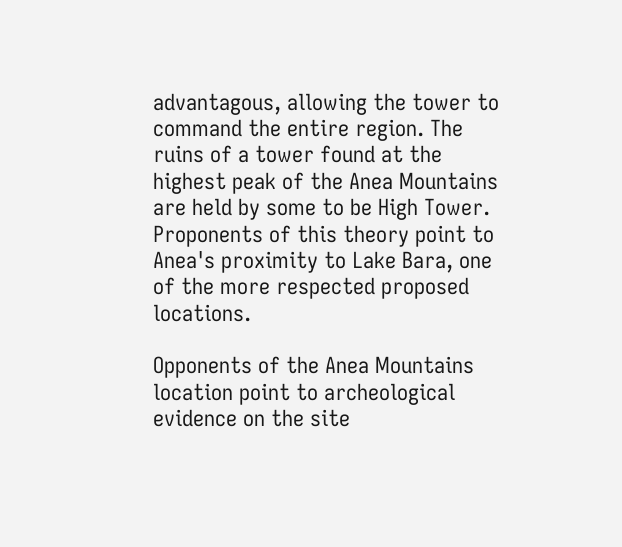advantagous, allowing the tower to command the entire region. The ruins of a tower found at the highest peak of the Anea Mountains are held by some to be High Tower. Proponents of this theory point to Anea's proximity to Lake Bara, one of the more respected proposed locations.

Opponents of the Anea Mountains location point to archeological evidence on the site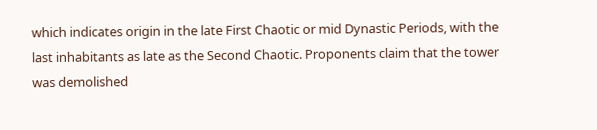which indicates origin in the late First Chaotic or mid Dynastic Periods, with the last inhabitants as late as the Second Chaotic. Proponents claim that the tower was demolished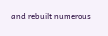and rebuilt numerous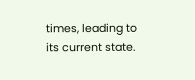times, leading to its current state.